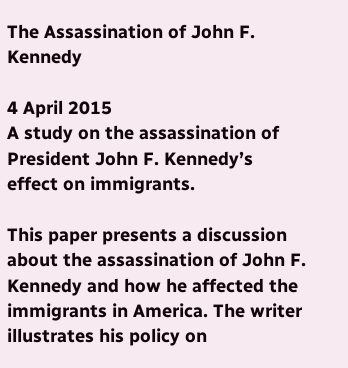The Assassination of John F. Kennedy

4 April 2015
A study on the assassination of President John F. Kennedy’s effect on immigrants.

This paper presents a discussion about the assassination of John F. Kennedy and how he affected the immigrants in America. The writer illustrates his policy on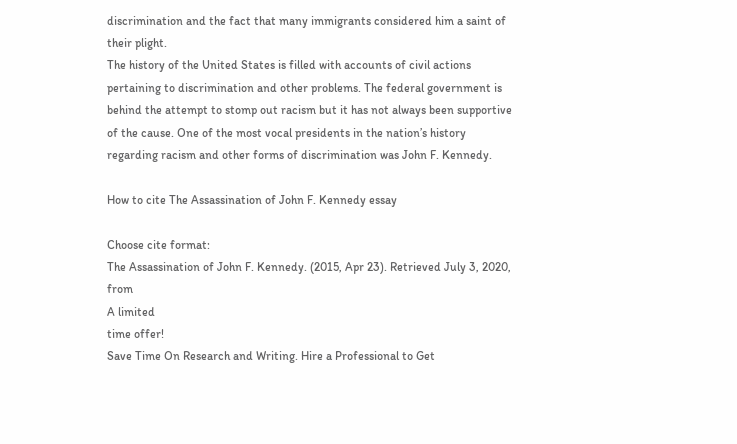discrimination and the fact that many immigrants considered him a saint of their plight.
The history of the United States is filled with accounts of civil actions pertaining to discrimination and other problems. The federal government is behind the attempt to stomp out racism but it has not always been supportive of the cause. One of the most vocal presidents in the nation’s history regarding racism and other forms of discrimination was John F. Kennedy.

How to cite The Assassination of John F. Kennedy essay

Choose cite format:
The Assassination of John F. Kennedy. (2015, Apr 23). Retrieved July 3, 2020, from
A limited
time offer!
Save Time On Research and Writing. Hire a Professional to Get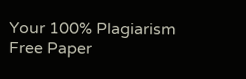Your 100% Plagiarism Free Paper